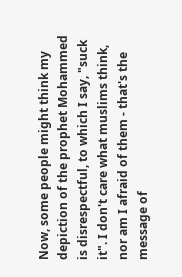Now, some people might think my depiction of the prophet Mohammed is disrespectful, to which I say, "suck it". I don't care what muslims think, nor am I afraid of them - that's the message of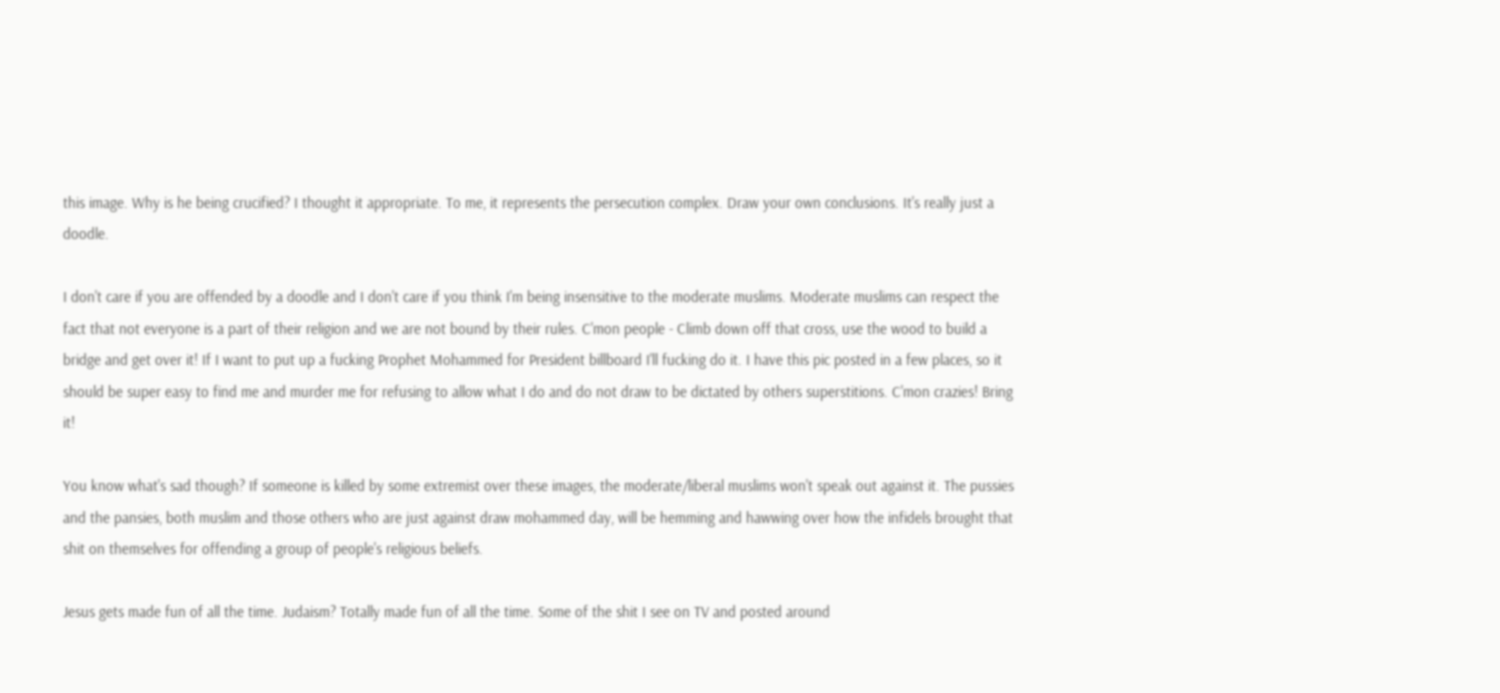this image. Why is he being crucified? I thought it appropriate. To me, it represents the persecution complex. Draw your own conclusions. It's really just a doodle.

I don't care if you are offended by a doodle and I don't care if you think I'm being insensitive to the moderate muslims. Moderate muslims can respect the fact that not everyone is a part of their religion and we are not bound by their rules. C'mon people - Climb down off that cross, use the wood to build a bridge and get over it! If I want to put up a fucking Prophet Mohammed for President billboard I'll fucking do it. I have this pic posted in a few places, so it should be super easy to find me and murder me for refusing to allow what I do and do not draw to be dictated by others superstitions. C'mon crazies! Bring it!

You know what's sad though? If someone is killed by some extremist over these images, the moderate/liberal muslims won't speak out against it. The pussies and the pansies, both muslim and those others who are just against draw mohammed day, will be hemming and hawwing over how the infidels brought that shit on themselves for offending a group of people's religious beliefs.

Jesus gets made fun of all the time. Judaism? Totally made fun of all the time. Some of the shit I see on TV and posted around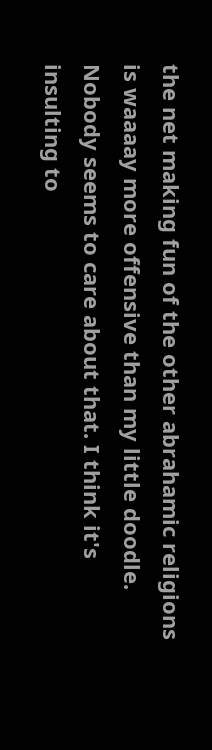the net making fun of the other abrahamic religions is waaaay more offensive than my little doodle. Nobody seems to care about that. I think it's insulting to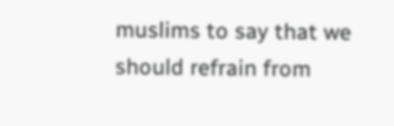muslims to say that we should refrain from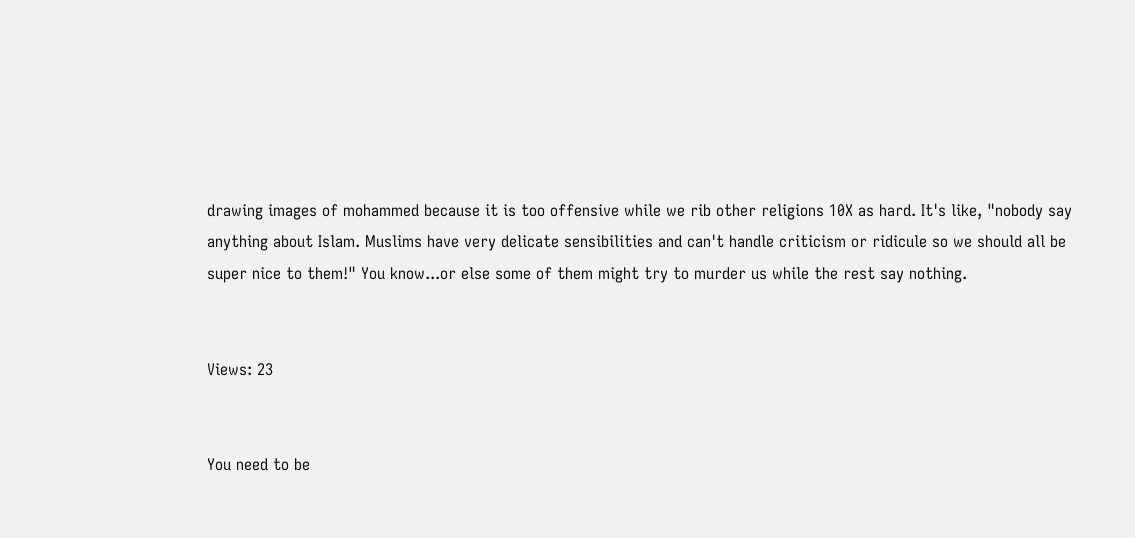drawing images of mohammed because it is too offensive while we rib other religions 10X as hard. It's like, "nobody say anything about Islam. Muslims have very delicate sensibilities and can't handle criticism or ridicule so we should all be super nice to them!" You know...or else some of them might try to murder us while the rest say nothing.


Views: 23


You need to be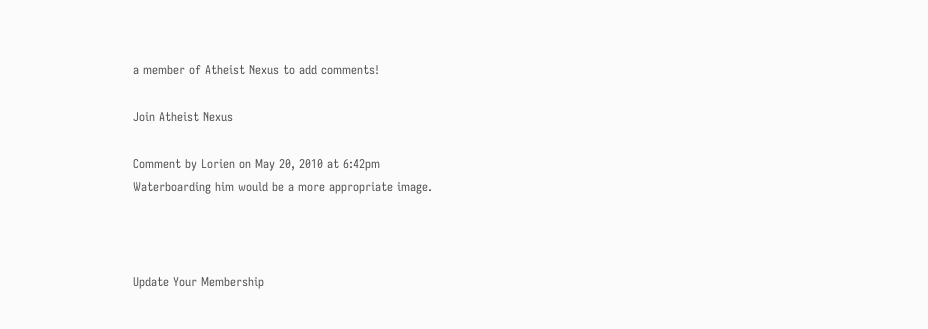a member of Atheist Nexus to add comments!

Join Atheist Nexus

Comment by Lorien on May 20, 2010 at 6:42pm
Waterboarding him would be a more appropriate image.



Update Your Membership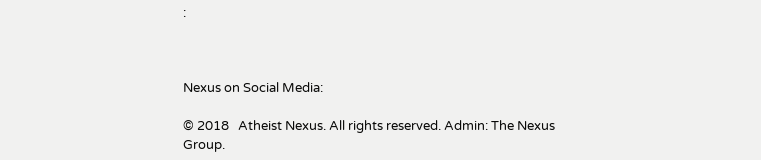:



Nexus on Social Media:

© 2018   Atheist Nexus. All rights reserved. Admin: The Nexus Group.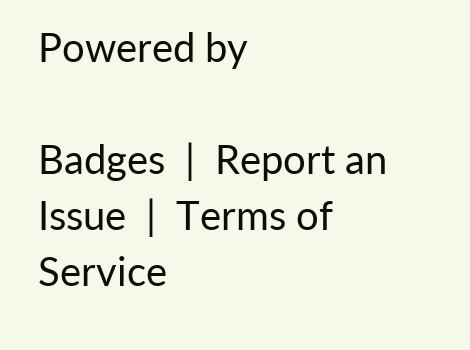Powered by

Badges  |  Report an Issue  |  Terms of Service